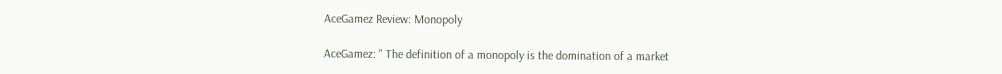AceGamez Review: Monopoly

AceGamez: " The definition of a monopoly is the domination of a market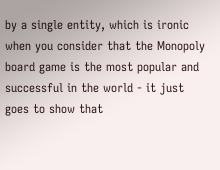by a single entity, which is ironic when you consider that the Monopoly board game is the most popular and successful in the world - it just goes to show that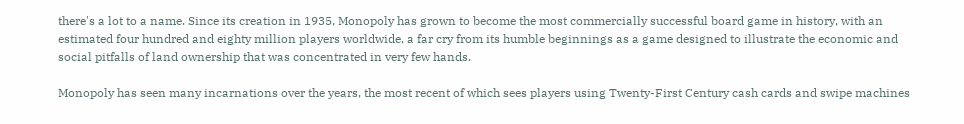there's a lot to a name. Since its creation in 1935, Monopoly has grown to become the most commercially successful board game in history, with an estimated four hundred and eighty million players worldwide, a far cry from its humble beginnings as a game designed to illustrate the economic and social pitfalls of land ownership that was concentrated in very few hands.

Monopoly has seen many incarnations over the years, the most recent of which sees players using Twenty-First Century cash cards and swipe machines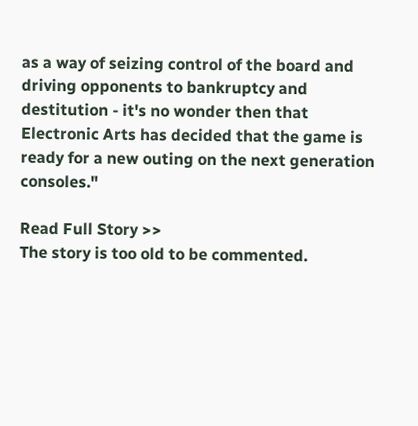as a way of seizing control of the board and driving opponents to bankruptcy and destitution - it's no wonder then that Electronic Arts has decided that the game is ready for a new outing on the next generation consoles."

Read Full Story >>
The story is too old to be commented.